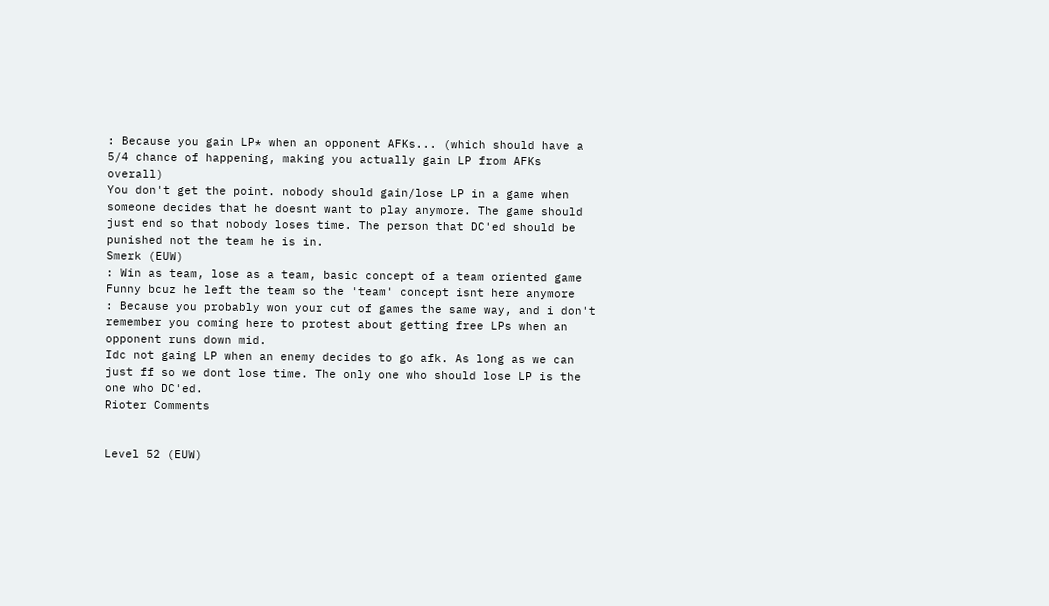: Because you gain LP* when an opponent AFKs... (which should have a 5/4 chance of happening, making you actually gain LP from AFKs overall)
You don't get the point. nobody should gain/lose LP in a game when someone decides that he doesnt want to play anymore. The game should just end so that nobody loses time. The person that DC'ed should be punished not the team he is in.
Smerk (EUW)
: Win as team, lose as a team, basic concept of a team oriented game
Funny bcuz he left the team so the 'team' concept isnt here anymore
: Because you probably won your cut of games the same way, and i don't remember you coming here to protest about getting free LPs when an opponent runs down mid.
Idc not gaing LP when an enemy decides to go afk. As long as we can just ff so we dont lose time. The only one who should lose LP is the one who DC'ed.
Rioter Comments


Level 52 (EUW)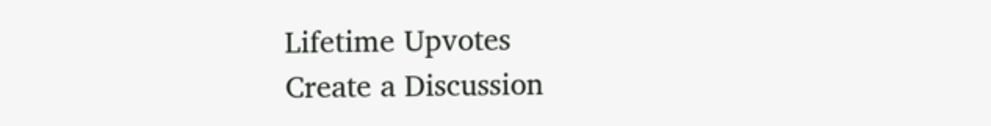Lifetime Upvotes
Create a Discussion